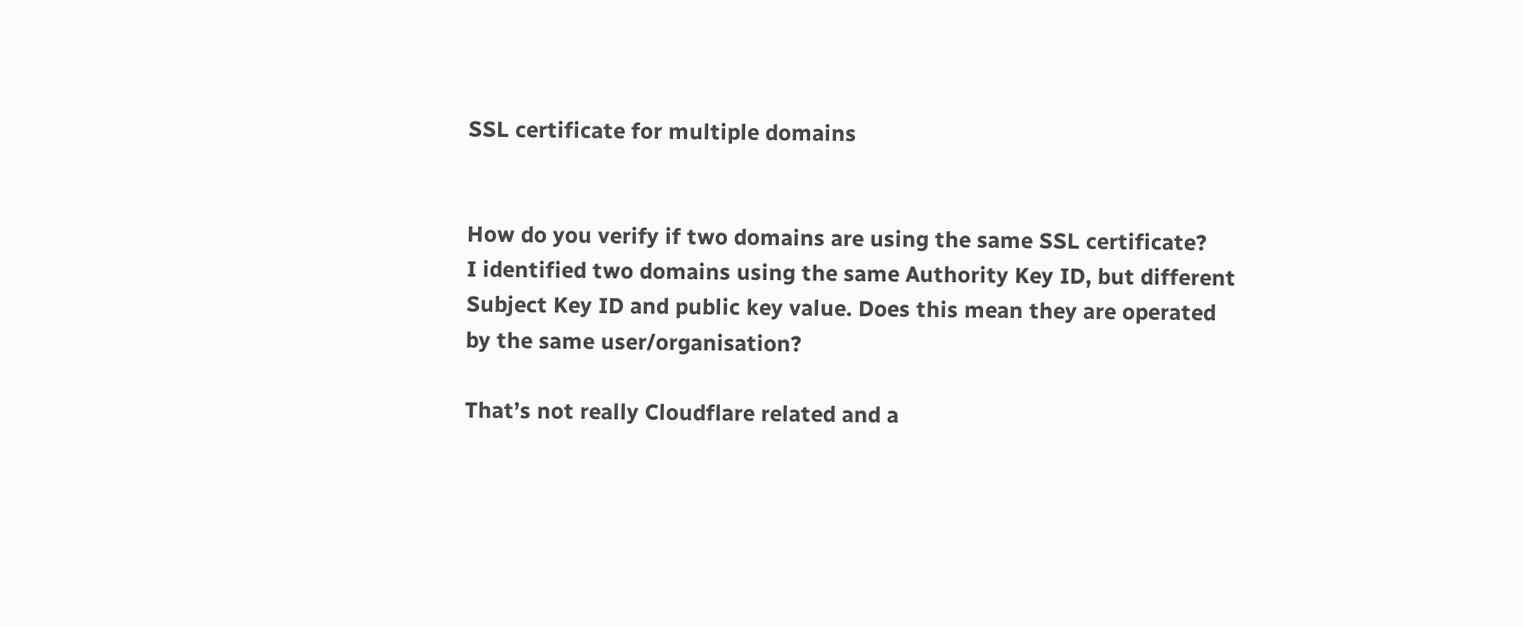SSL certificate for multiple domains


How do you verify if two domains are using the same SSL certificate?
I identified two domains using the same Authority Key ID, but different Subject Key ID and public key value. Does this mean they are operated by the same user/organisation?

That’s not really Cloudflare related and a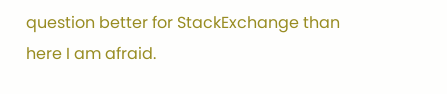question better for StackExchange than here I am afraid.